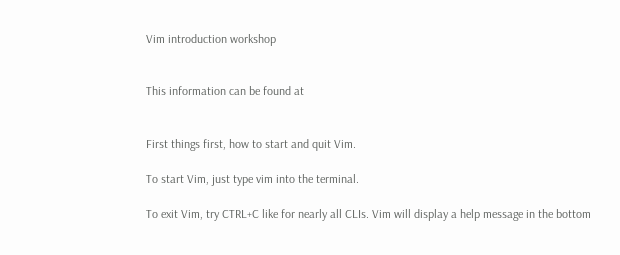Vim introduction workshop


This information can be found at


First things first, how to start and quit Vim.

To start Vim, just type vim into the terminal.

To exit Vim, try CTRL+C like for nearly all CLIs. Vim will display a help message in the bottom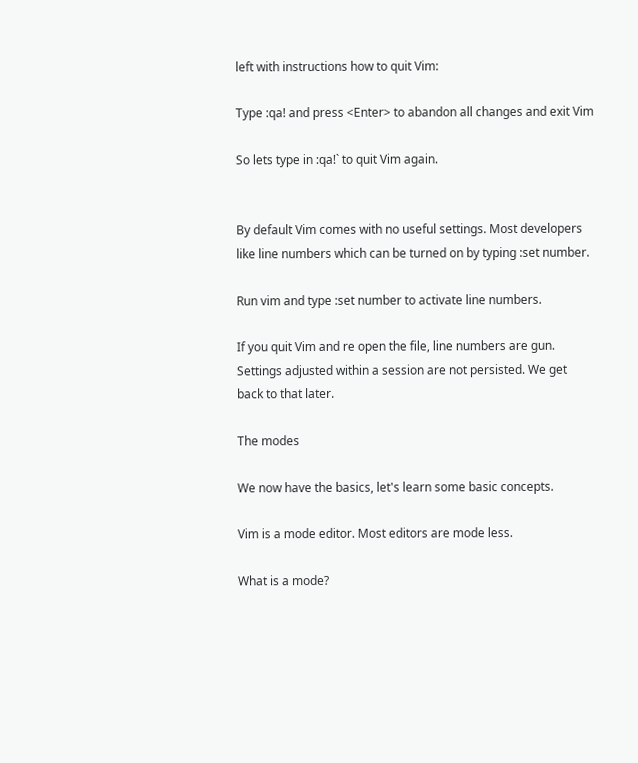left with instructions how to quit Vim:

Type :qa! and press <Enter> to abandon all changes and exit Vim

So lets type in :qa!` to quit Vim again.


By default Vim comes with no useful settings. Most developers like line numbers which can be turned on by typing :set number.

Run vim and type :set number to activate line numbers.

If you quit Vim and re open the file, line numbers are gun. Settings adjusted within a session are not persisted. We get back to that later.

The modes

We now have the basics, let's learn some basic concepts.

Vim is a mode editor. Most editors are mode less.

What is a mode?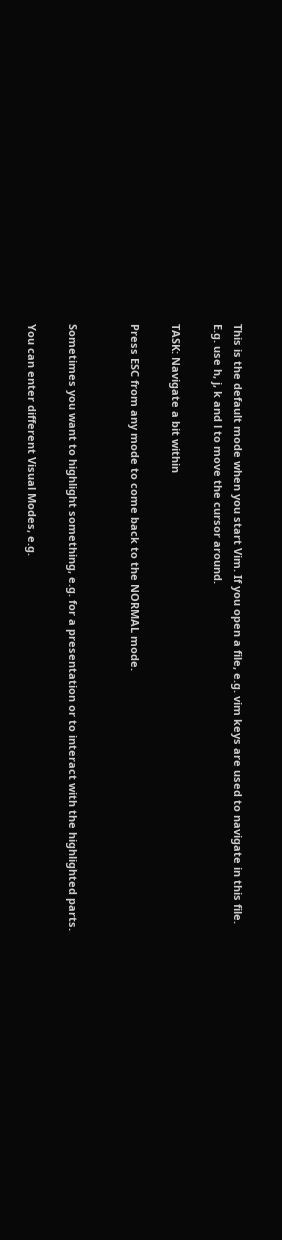This is the default mode when you start Vim. If you open a file, e.g. vim keys are used to navigate in this file. E.g. use h, j, k and l to move the cursor around.

TASK: Navigate a bit within

Press ESC from any mode to come back to the NORMAL mode.


Sometimes you want to highlight something, e.g. for a presentation or to interact with the highlighted parts.

You can enter different Visual Modes, e.g.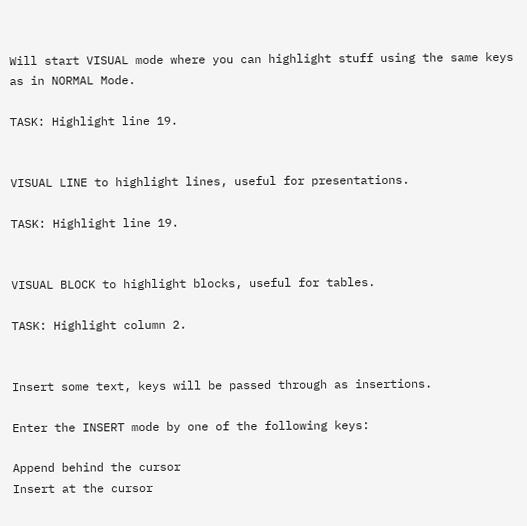Will start VISUAL mode where you can highlight stuff using the same keys as in NORMAL Mode.

TASK: Highlight line 19.


VISUAL LINE to highlight lines, useful for presentations.

TASK: Highlight line 19.


VISUAL BLOCK to highlight blocks, useful for tables.

TASK: Highlight column 2.


Insert some text, keys will be passed through as insertions.

Enter the INSERT mode by one of the following keys:

Append behind the cursor
Insert at the cursor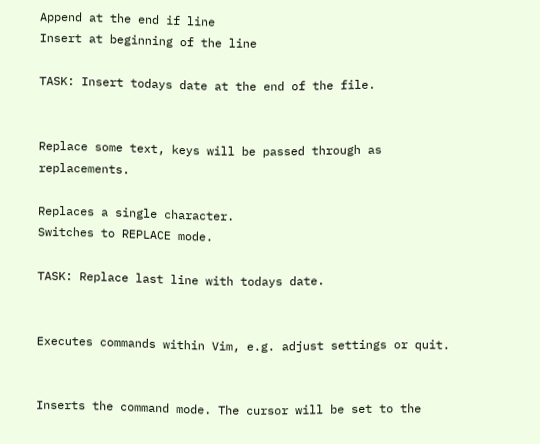Append at the end if line
Insert at beginning of the line

TASK: Insert todays date at the end of the file.


Replace some text, keys will be passed through as replacements.

Replaces a single character.
Switches to REPLACE mode.

TASK: Replace last line with todays date.


Executes commands within Vim, e.g. adjust settings or quit.


Inserts the command mode. The cursor will be set to the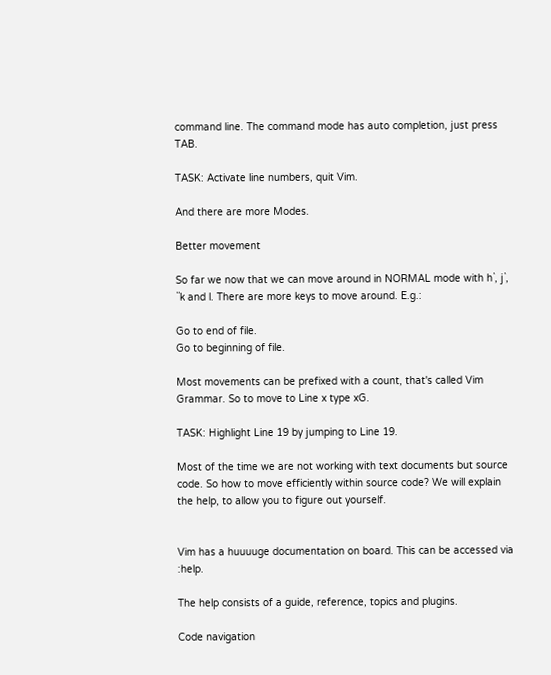command line. The command mode has auto completion, just press TAB.

TASK: Activate line numbers, quit Vim.

And there are more Modes.

Better movement

So far we now that we can move around in NORMAL mode with h`, j`, ``k and l. There are more keys to move around. E.g.:

Go to end of file.
Go to beginning of file.

Most movements can be prefixed with a count, that's called Vim Grammar. So to move to Line x type xG.

TASK: Highlight Line 19 by jumping to Line 19.

Most of the time we are not working with text documents but source code. So how to move efficiently within source code? We will explain the help, to allow you to figure out yourself.


Vim has a huuuuge documentation on board. This can be accessed via :help.

The help consists of a guide, reference, topics and plugins.

Code navigation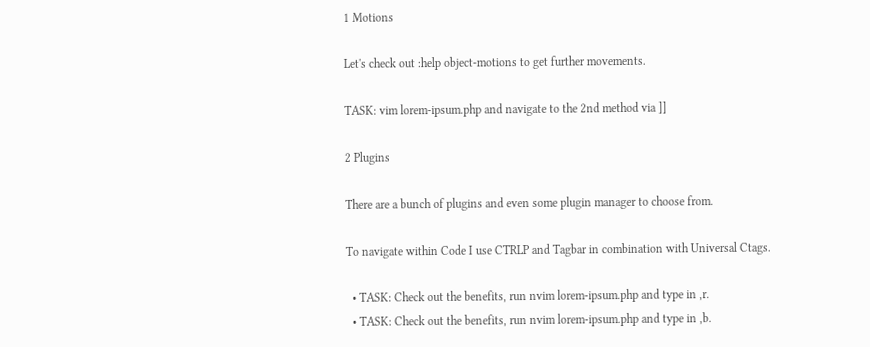1 Motions

Let's check out :help object-motions to get further movements.

TASK: vim lorem-ipsum.php and navigate to the 2nd method via ]]

2 Plugins

There are a bunch of plugins and even some plugin manager to choose from.

To navigate within Code I use CTRLP and Tagbar in combination with Universal Ctags.

  • TASK: Check out the benefits, run nvim lorem-ipsum.php and type in ,r.
  • TASK: Check out the benefits, run nvim lorem-ipsum.php and type in ,b.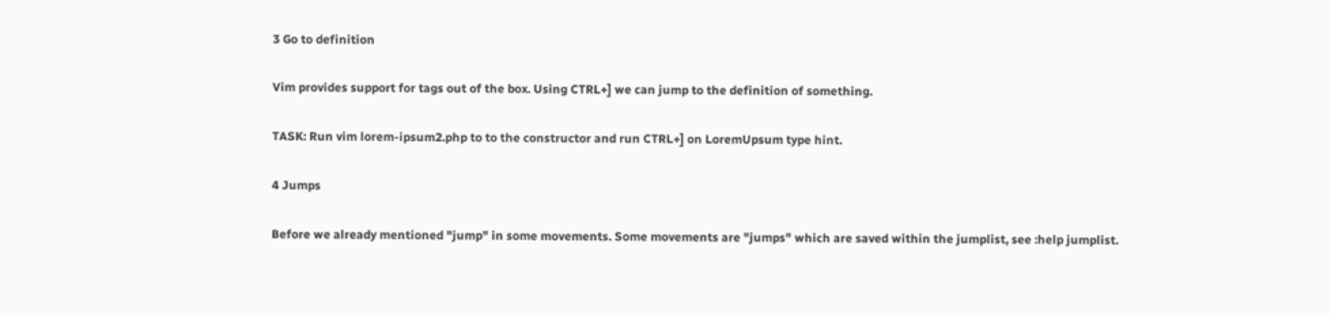3 Go to definition

Vim provides support for tags out of the box. Using CTRL+] we can jump to the definition of something.

TASK: Run vim lorem-ipsum2.php to to the constructor and run CTRL+] on LoremUpsum type hint.

4 Jumps

Before we already mentioned "jump" in some movements. Some movements are "jumps" which are saved within the jumplist, see :help jumplist.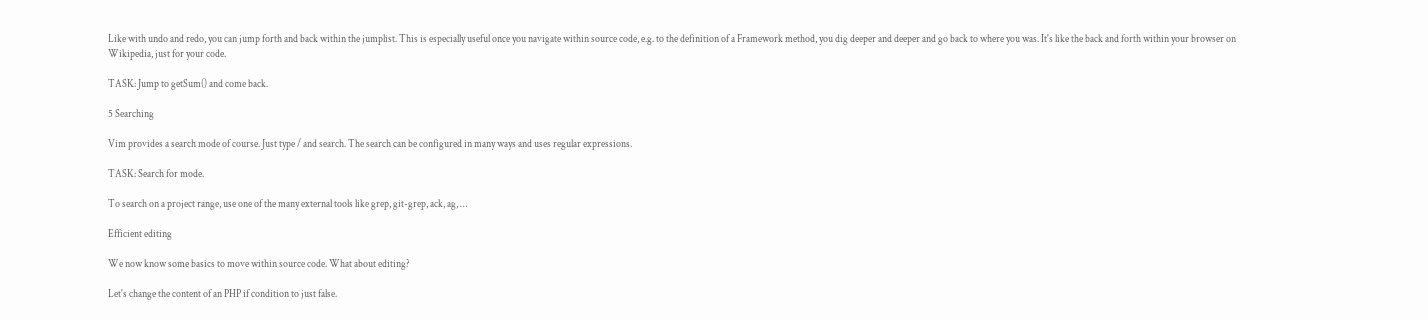Like with undo and redo, you can jump forth and back within the jumplist. This is especially useful once you navigate within source code, e.g. to the definition of a Framework method, you dig deeper and deeper and go back to where you was. It's like the back and forth within your browser on Wikipedia, just for your code.

TASK: Jump to getSum() and come back.

5 Searching

Vim provides a search mode of course. Just type / and search. The search can be configured in many ways and uses regular expressions.

TASK: Search for mode.

To search on a project range, use one of the many external tools like grep, git-grep, ack, ag, …

Efficient editing

We now know some basics to move within source code. What about editing?

Let's change the content of an PHP if condition to just false.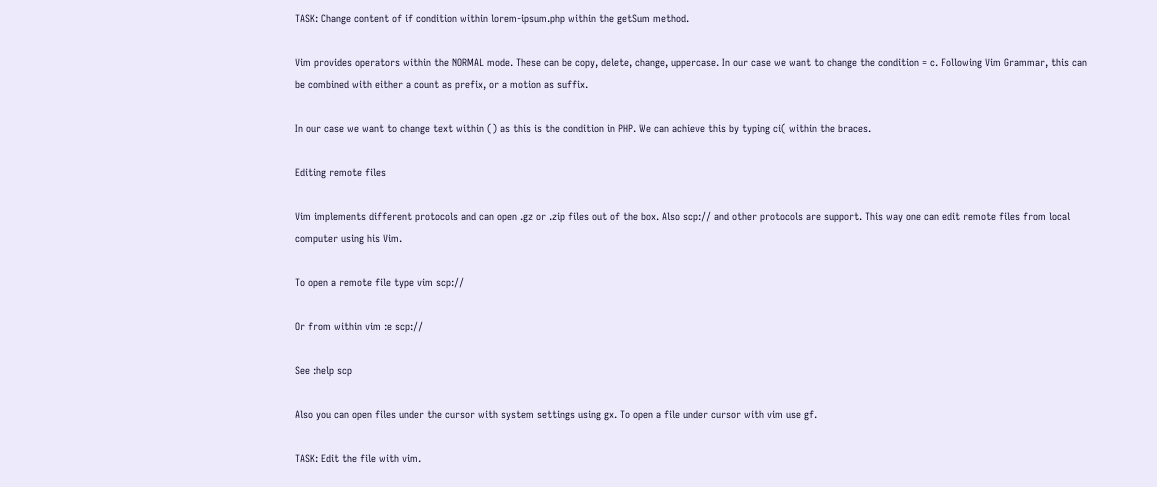TASK: Change content of if condition within lorem-ipsum.php within the getSum method.

Vim provides operators within the NORMAL mode. These can be copy, delete, change, uppercase. In our case we want to change the condition = c. Following Vim Grammar, this can be combined with either a count as prefix, or a motion as suffix.

In our case we want to change text within () as this is the condition in PHP. We can achieve this by typing ci( within the braces.

Editing remote files

Vim implements different protocols and can open .gz or .zip files out of the box. Also scp:// and other protocols are support. This way one can edit remote files from local computer using his Vim.

To open a remote file type vim scp://

Or from within vim :e scp://

See :help scp

Also you can open files under the cursor with system settings using gx. To open a file under cursor with vim use gf.

TASK: Edit the file with vim.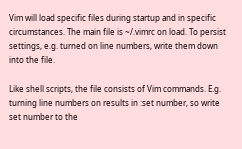Vim will load specific files during startup and in specific circumstances. The main file is ~/.vimrc on load. To persist settings, e.g. turned on line numbers, write them down into the file.

Like shell scripts, the file consists of Vim commands. E.g. turning line numbers on results in :set number, so write set number to the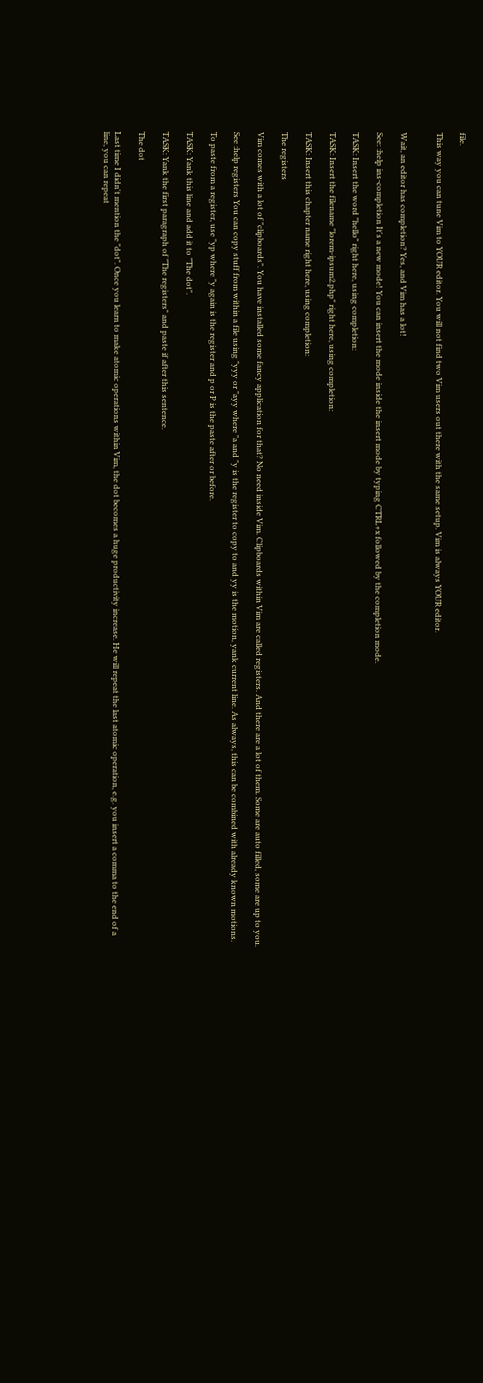file.

This way you can tune Vim to YOUR editor. You will not find two Vim users out there with the same setup. Vim is always YOUR editor.


Wait, an editor has completion? Yes, and Vim has a lot!

See: :help ins-completion It's a new mode! You can insert the mode inside the insert mode by typing CTRL+x followed by the completion mode.

TASK: Insert the word "hello" right here, using completion:

TASK: Insert the filename "lorem-ipsum2.php" right here, using completion:

TASK: Insert this chapter name right here, using completion:

The registers

Vim comes with a lot of "clipboards". You have installed some fancy application for that? No need inside Vim. Clipboards within Vim are called registers. And there are a lot of them. Some are auto filled, some are up to you.

See :help registers You can copy stuff from within a file using "yyy or "ayy where "a and "y is the register to copy to and yy is the motion, yank current line. As always, this can be combined with already known motions.

To paste from a register, use "yp where "y again is the register and p or P is the paste after or before.

TASK: Yank this line and add it to "The dot".

TASK: Yank the first paragraph of "The registers" and paste if after this sentence.

The dot

Last time I didn't mention the "dot". Once you learn to make atomic operations within Vim, the dot becomes a huge productivity increase. He will repeat the last atomic operation, e.g. you insert a comma to the end of a line, you can repeat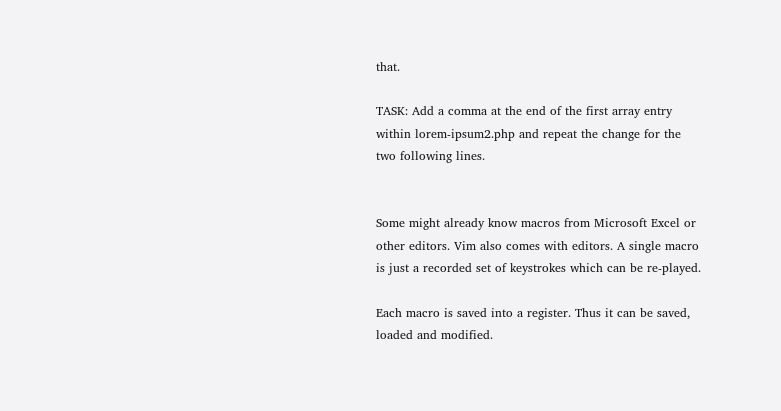that.

TASK: Add a comma at the end of the first array entry within lorem-ipsum2.php and repeat the change for the two following lines.


Some might already know macros from Microsoft Excel or other editors. Vim also comes with editors. A single macro is just a recorded set of keystrokes which can be re-played.

Each macro is saved into a register. Thus it can be saved, loaded and modified.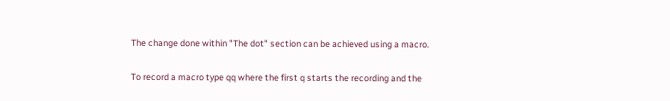The change done within "The dot" section can be achieved using a macro.

To record a macro type qq where the first q starts the recording and the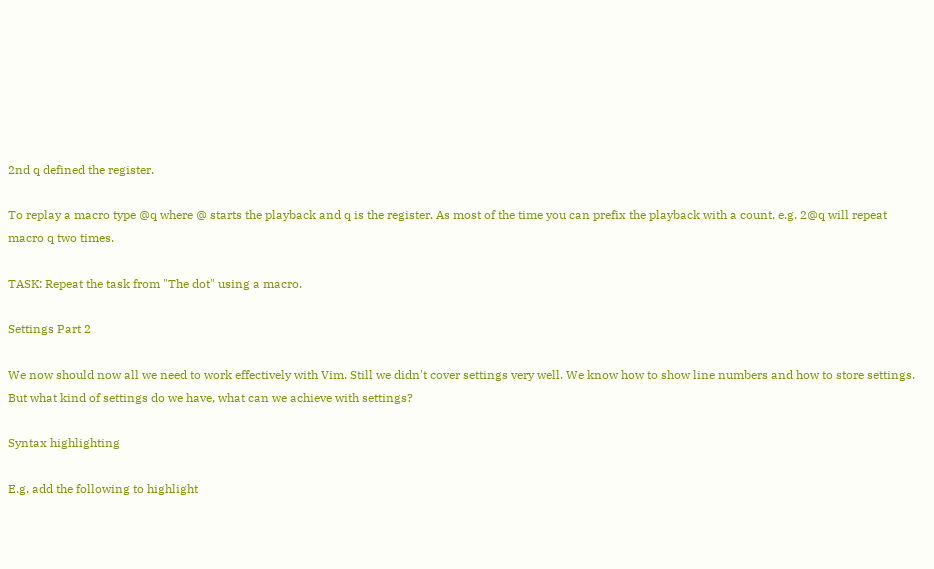2nd q defined the register.

To replay a macro type @q where @ starts the playback and q is the register. As most of the time you can prefix the playback with a count, e.g. 2@q will repeat macro q two times.

TASK: Repeat the task from "The dot" using a macro.

Settings Part 2

We now should now all we need to work effectively with Vim. Still we didn't cover settings very well. We know how to show line numbers and how to store settings. But what kind of settings do we have, what can we achieve with settings?

Syntax highlighting

E.g. add the following to highlight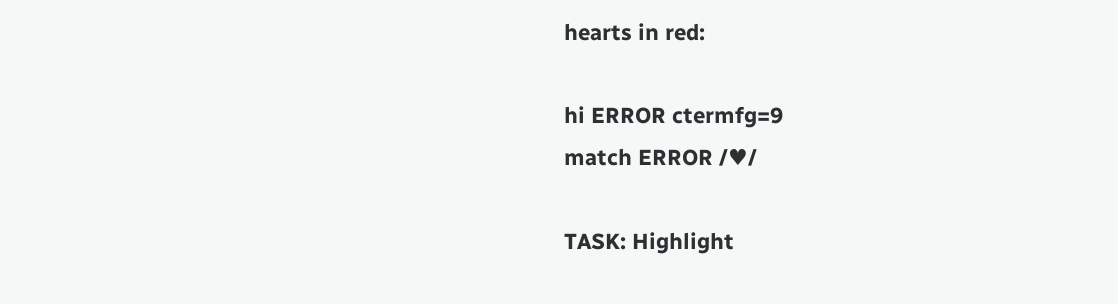hearts in red:

hi ERROR ctermfg=9
match ERROR /♥/

TASK: Highlight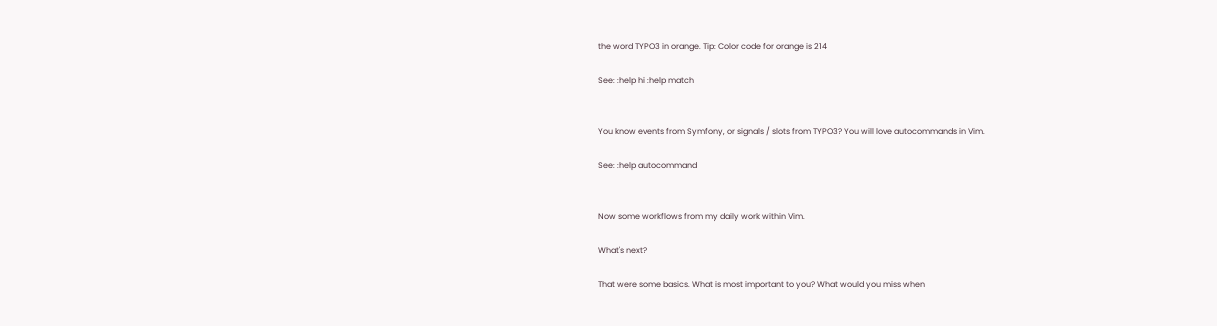the word TYPO3 in orange. Tip: Color code for orange is 214

See: :help hi :help match


You know events from Symfony, or signals / slots from TYPO3? You will love autocommands in Vim.

See: :help autocommand


Now some workflows from my daily work within Vim.

What's next?

That were some basics. What is most important to you? What would you miss when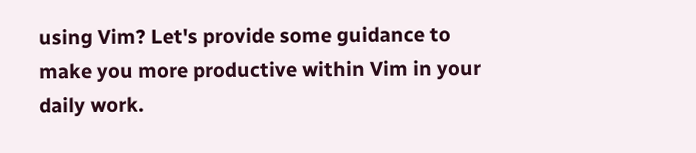using Vim? Let's provide some guidance to make you more productive within Vim in your daily work.